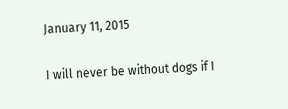January 11, 2015

I will never be without dogs if I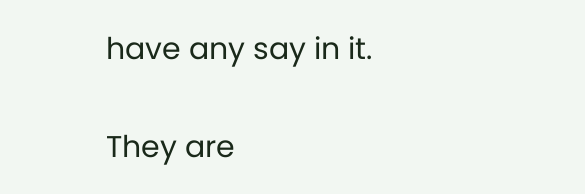have any say in it.

They are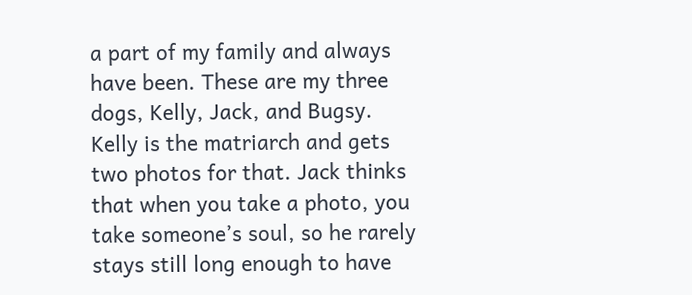a part of my family and always have been. These are my three dogs, Kelly, Jack, and Bugsy. Kelly is the matriarch and gets two photos for that. Jack thinks that when you take a photo, you take someone’s soul, so he rarely stays still long enough to have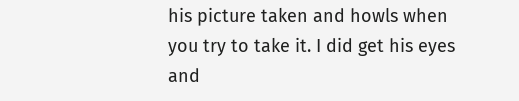his picture taken and howls when you try to take it. I did get his eyes and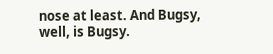nose at least. And Bugsy, well, is Bugsy.